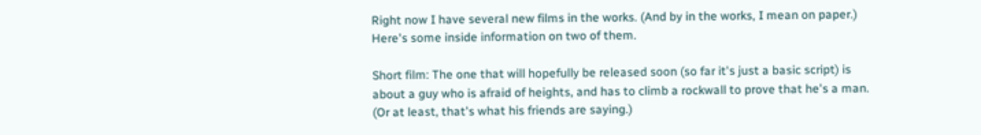Right now I have several new films in the works. (And by in the works, I mean on paper.) Here's some inside information on two of them.

Short film: The one that will hopefully be released soon (so far it's just a basic script) is about a guy who is afraid of heights, and has to climb a rockwall to prove that he's a man. (Or at least, that's what his friends are saying.)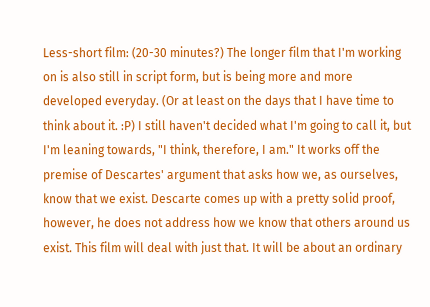Less-short film: (20-30 minutes?) The longer film that I'm working on is also still in script form, but is being more and more developed everyday. (Or at least on the days that I have time to think about it. :P) I still haven't decided what I'm going to call it, but I'm leaning towards, "I think, therefore, I am." It works off the premise of Descartes' argument that asks how we, as ourselves, know that we exist. Descarte comes up with a pretty solid proof, however, he does not address how we know that others around us exist. This film will deal with just that. It will be about an ordinary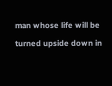man whose life will be turned upside down in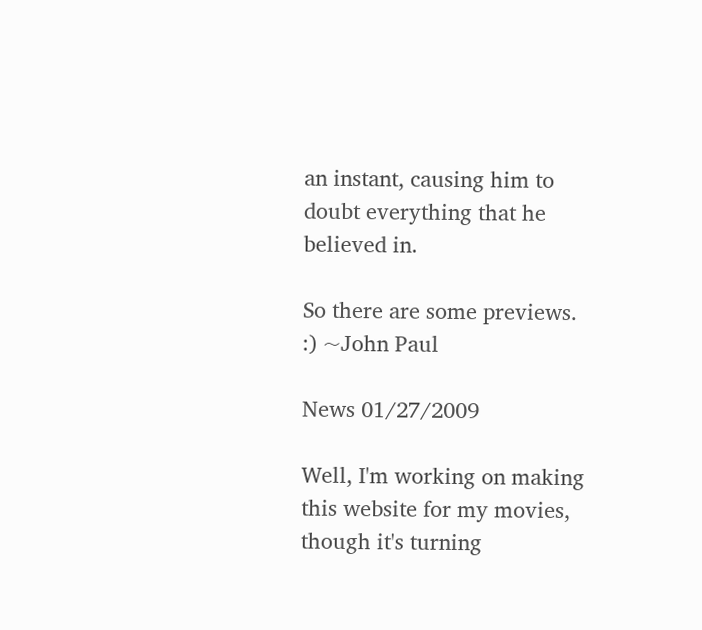an instant, causing him to doubt everything that he believed in.

So there are some previews. :) ~John Paul

News 01/27/2009

Well, I'm working on making this website for my movies, though it's turning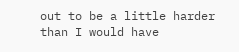out to be a little harder than I would have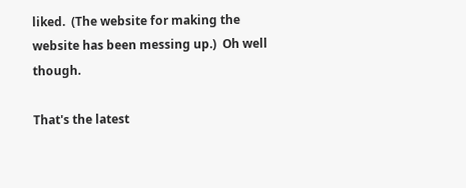liked.  (The website for making the website has been messing up.)  Oh well though.

That's the latest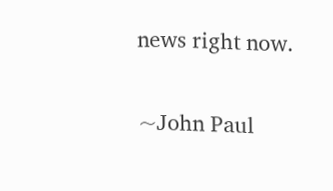news right now.

~John Paul